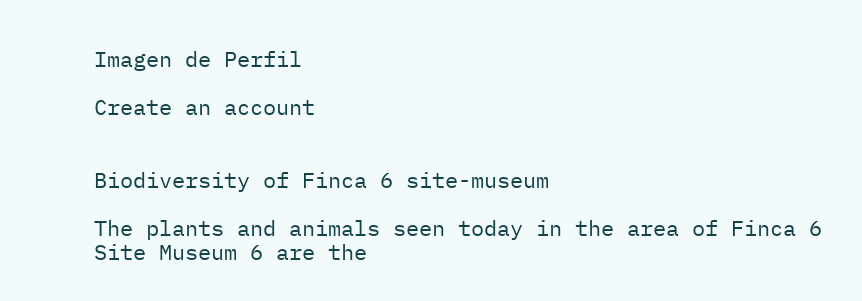Imagen de Perfil

Create an account


Biodiversity of Finca 6 site-museum

The plants and animals seen today in the area of Finca 6 Site Museum 6 are the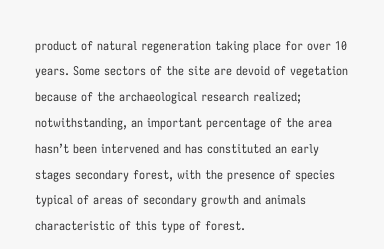product of natural regeneration taking place for over 10 years. Some sectors of the site are devoid of vegetation because of the archaeological research realized; notwithstanding, an important percentage of the area hasn’t been intervened and has constituted an early stages secondary forest, with the presence of species typical of areas of secondary growth and animals characteristic of this type of forest.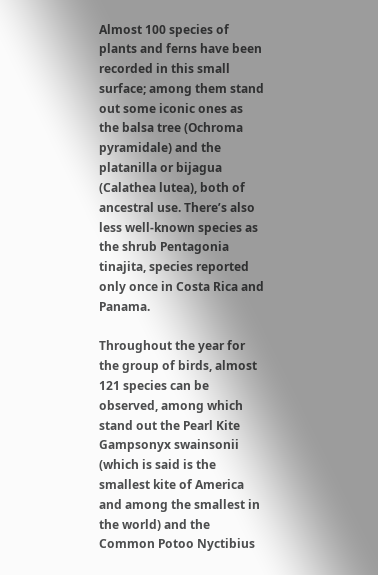Almost 100 species of plants and ferns have been recorded in this small surface; among them stand out some iconic ones as the balsa tree (Ochroma pyramidale) and the platanilla or bijagua (Calathea lutea), both of ancestral use. There’s also less well-known species as the shrub Pentagonia tinajita, species reported only once in Costa Rica and Panama.

Throughout the year for the group of birds, almost 121 species can be observed, among which stand out the Pearl Kite Gampsonyx swainsonii (which is said is the smallest kite of America and among the smallest in the world) and the Common Potoo Nyctibius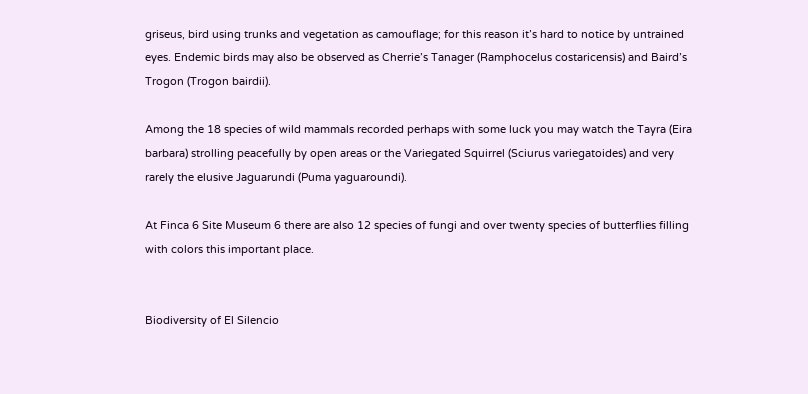griseus, bird using trunks and vegetation as camouflage; for this reason it’s hard to notice by untrained eyes. Endemic birds may also be observed as Cherrie’s Tanager (Ramphocelus costaricensis) and Baird’s Trogon (Trogon bairdii).

Among the 18 species of wild mammals recorded perhaps with some luck you may watch the Tayra (Eira barbara) strolling peacefully by open areas or the Variegated Squirrel (Sciurus variegatoides) and very rarely the elusive Jaguarundi (Puma yaguaroundi).

At Finca 6 Site Museum 6 there are also 12 species of fungi and over twenty species of butterflies filling with colors this important place.


Biodiversity of El Silencio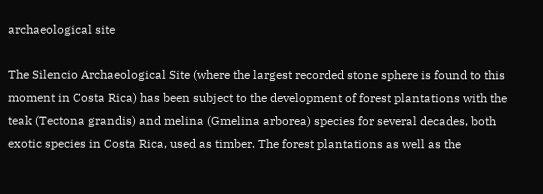archaeological site

The Silencio Archaeological Site (where the largest recorded stone sphere is found to this moment in Costa Rica) has been subject to the development of forest plantations with the teak (Tectona grandis) and melina (Gmelina arborea) species for several decades, both exotic species in Costa Rica, used as timber. The forest plantations as well as the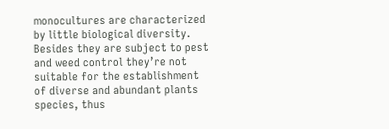monocultures are characterized by little biological diversity. Besides they are subject to pest and weed control they’re not suitable for the establishment of diverse and abundant plants species, thus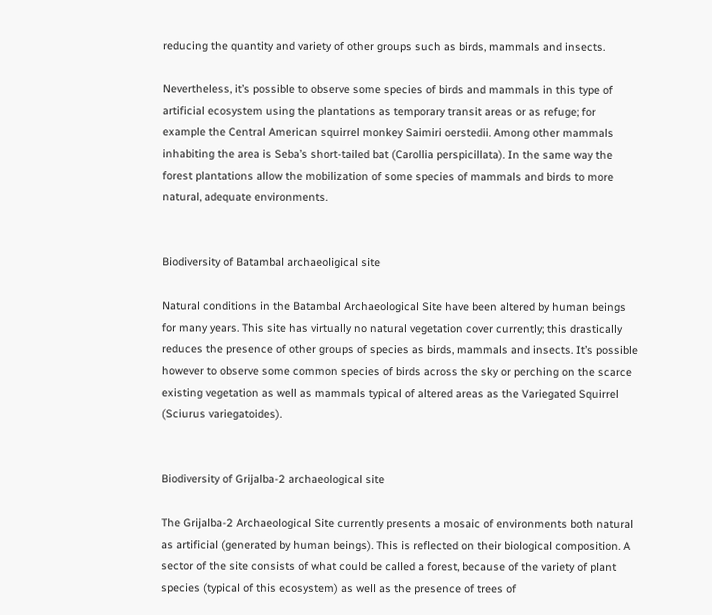reducing the quantity and variety of other groups such as birds, mammals and insects.

Nevertheless, it’s possible to observe some species of birds and mammals in this type of artificial ecosystem using the plantations as temporary transit areas or as refuge; for example the Central American squirrel monkey Saimiri oerstedii. Among other mammals inhabiting the area is Seba’s short-tailed bat (Carollia perspicillata). In the same way the forest plantations allow the mobilization of some species of mammals and birds to more natural, adequate environments.


Biodiversity of Batambal archaeoligical site

Natural conditions in the Batambal Archaeological Site have been altered by human beings for many years. This site has virtually no natural vegetation cover currently; this drastically reduces the presence of other groups of species as birds, mammals and insects. It’s possible however to observe some common species of birds across the sky or perching on the scarce existing vegetation as well as mammals typical of altered areas as the Variegated Squirrel  (Sciurus variegatoides).


Biodiversity of Grijalba-2 archaeological site

The Grijalba-2 Archaeological Site currently presents a mosaic of environments both natural as artificial (generated by human beings). This is reflected on their biological composition. A sector of the site consists of what could be called a forest, because of the variety of plant species (typical of this ecosystem) as well as the presence of trees of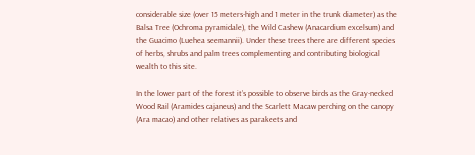considerable size (over 15 meters-high and 1 meter in the trunk diameter) as the Balsa Tree (Ochroma pyramidale), the Wild Cashew (Anacardium excelsum) and the Guacimo (Luehea seemannii). Under these trees there are different species of herbs, shrubs and palm trees complementing and contributing biological wealth to this site.

In the lower part of the forest it’s possible to observe birds as the Gray-necked Wood Rail (Aramides cajaneus) and the Scarlett Macaw perching on the canopy (Ara macao) and other relatives as parakeets and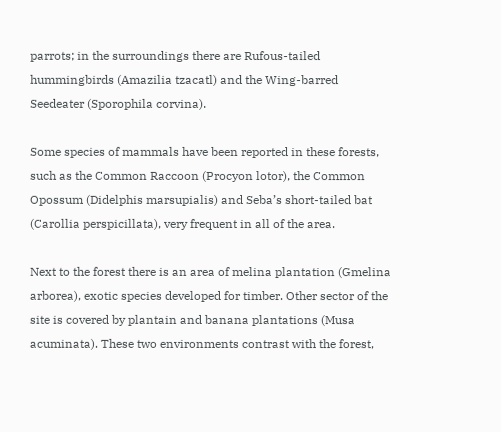parrots; in the surroundings there are Rufous-tailed hummingbirds (Amazilia tzacatl) and the Wing-barred Seedeater (Sporophila corvina).

Some species of mammals have been reported in these forests, such as the Common Raccoon (Procyon lotor), the Common Opossum (Didelphis marsupialis) and Seba’s short-tailed bat (Carollia perspicillata), very frequent in all of the area.

Next to the forest there is an area of melina plantation (Gmelina arborea), exotic species developed for timber. Other sector of the site is covered by plantain and banana plantations (Musa acuminata). These two environments contrast with the forest,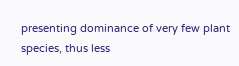presenting dominance of very few plant species, thus less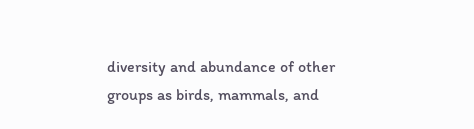diversity and abundance of other groups as birds, mammals, and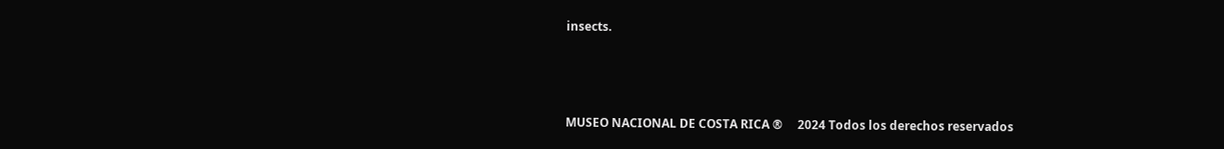insects.



MUSEO NACIONAL DE COSTA RICA ®     2024 Todos los derechos reservados